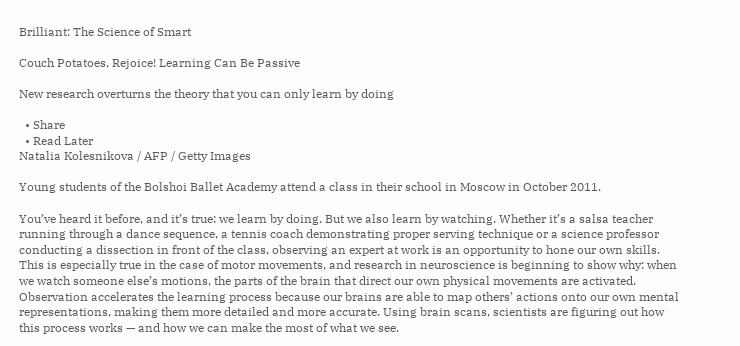Brilliant: The Science of Smart

Couch Potatoes, Rejoice! Learning Can Be Passive

New research overturns the theory that you can only learn by doing

  • Share
  • Read Later
Natalia Kolesnikova / AFP / Getty Images

Young students of the Bolshoi Ballet Academy attend a class in their school in Moscow in October 2011.

You’ve heard it before, and it’s true: we learn by doing. But we also learn by watching. Whether it’s a salsa teacher running through a dance sequence, a tennis coach demonstrating proper serving technique or a science professor conducting a dissection in front of the class, observing an expert at work is an opportunity to hone our own skills. This is especially true in the case of motor movements, and research in neuroscience is beginning to show why: when we watch someone else’s motions, the parts of the brain that direct our own physical movements are activated. Observation accelerates the learning process because our brains are able to map others’ actions onto our own mental representations, making them more detailed and more accurate. Using brain scans, scientists are figuring out how this process works — and how we can make the most of what we see.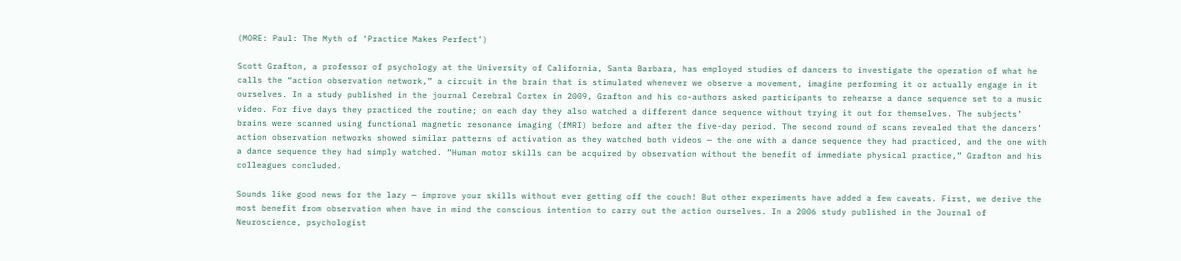(MORE: Paul: The Myth of ‘Practice Makes Perfect’)

Scott Grafton, a professor of psychology at the University of California, Santa Barbara, has employed studies of dancers to investigate the operation of what he calls the “action observation network,” a circuit in the brain that is stimulated whenever we observe a movement, imagine performing it or actually engage in it ourselves. In a study published in the journal Cerebral Cortex in 2009, Grafton and his co-authors asked participants to rehearse a dance sequence set to a music video. For five days they practiced the routine; on each day they also watched a different dance sequence without trying it out for themselves. The subjects’ brains were scanned using functional magnetic resonance imaging (fMRI) before and after the five-day period. The second round of scans revealed that the dancers’ action observation networks showed similar patterns of activation as they watched both videos — the one with a dance sequence they had practiced, and the one with a dance sequence they had simply watched. “Human motor skills can be acquired by observation without the benefit of immediate physical practice,” Grafton and his colleagues concluded.

Sounds like good news for the lazy — improve your skills without ever getting off the couch! But other experiments have added a few caveats. First, we derive the most benefit from observation when have in mind the conscious intention to carry out the action ourselves. In a 2006 study published in the Journal of Neuroscience, psychologist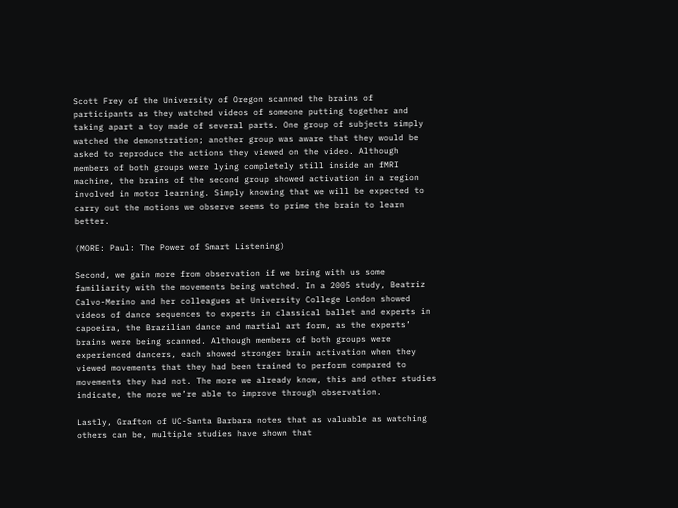Scott Frey of the University of Oregon scanned the brains of participants as they watched videos of someone putting together and taking apart a toy made of several parts. One group of subjects simply watched the demonstration; another group was aware that they would be asked to reproduce the actions they viewed on the video. Although members of both groups were lying completely still inside an fMRI machine, the brains of the second group showed activation in a region involved in motor learning. Simply knowing that we will be expected to carry out the motions we observe seems to prime the brain to learn better.

(MORE: Paul: The Power of Smart Listening)

Second, we gain more from observation if we bring with us some familiarity with the movements being watched. In a 2005 study, Beatriz Calvo-Merino and her colleagues at University College London showed videos of dance sequences to experts in classical ballet and experts in capoeira, the Brazilian dance and martial art form, as the experts’ brains were being scanned. Although members of both groups were experienced dancers, each showed stronger brain activation when they viewed movements that they had been trained to perform compared to movements they had not. The more we already know, this and other studies indicate, the more we’re able to improve through observation.

Lastly, Grafton of UC-Santa Barbara notes that as valuable as watching others can be, multiple studies have shown that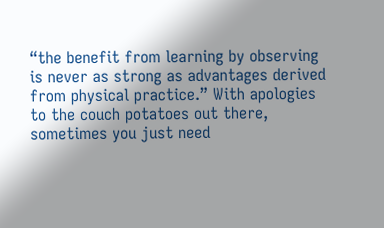“the benefit from learning by observing is never as strong as advantages derived from physical practice.” With apologies to the couch potatoes out there, sometimes you just need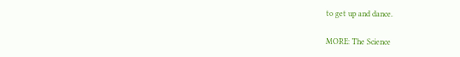to get up and dance.

MORE: The Science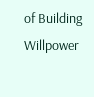of Building Willpower